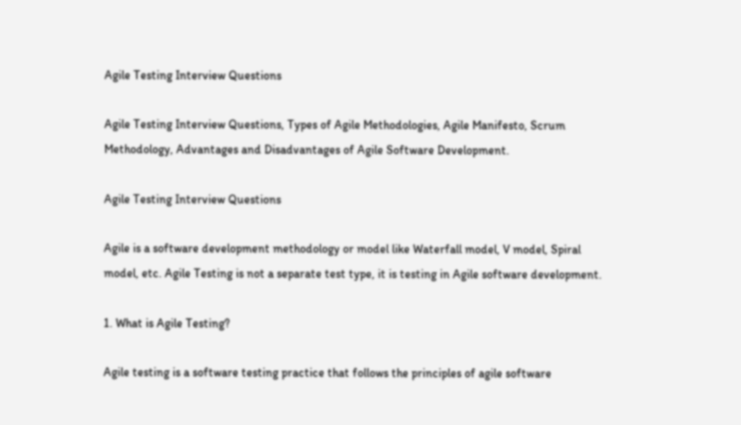Agile Testing Interview Questions

Agile Testing Interview Questions, Types of Agile Methodologies, Agile Manifesto, Scrum Methodology, Advantages and Disadvantages of Agile Software Development.

Agile Testing Interview Questions

Agile is a software development methodology or model like Waterfall model, V model, Spiral model, etc. Agile Testing is not a separate test type, it is testing in Agile software development.

1. What is Agile Testing?

Agile testing is a software testing practice that follows the principles of agile software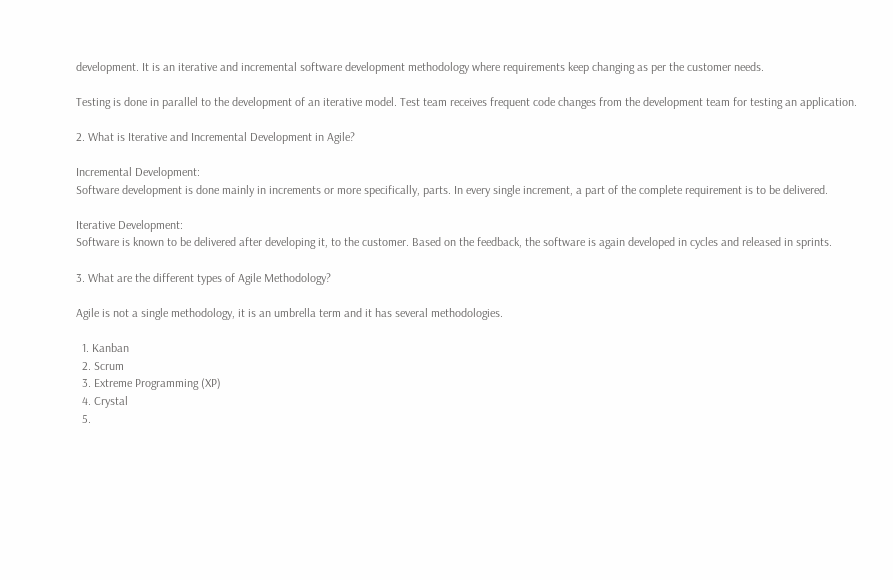development. It is an iterative and incremental software development methodology where requirements keep changing as per the customer needs.

Testing is done in parallel to the development of an iterative model. Test team receives frequent code changes from the development team for testing an application.

2. What is Iterative and Incremental Development in Agile?

Incremental Development:
Software development is done mainly in increments or more specifically, parts. In every single increment, a part of the complete requirement is to be delivered.

Iterative Development:
Software is known to be delivered after developing it, to the customer. Based on the feedback, the software is again developed in cycles and released in sprints.

3. What are the different types of Agile Methodology?

Agile is not a single methodology, it is an umbrella term and it has several methodologies.

  1. Kanban
  2. Scrum
  3. Extreme Programming (XP)
  4. Crystal
  5.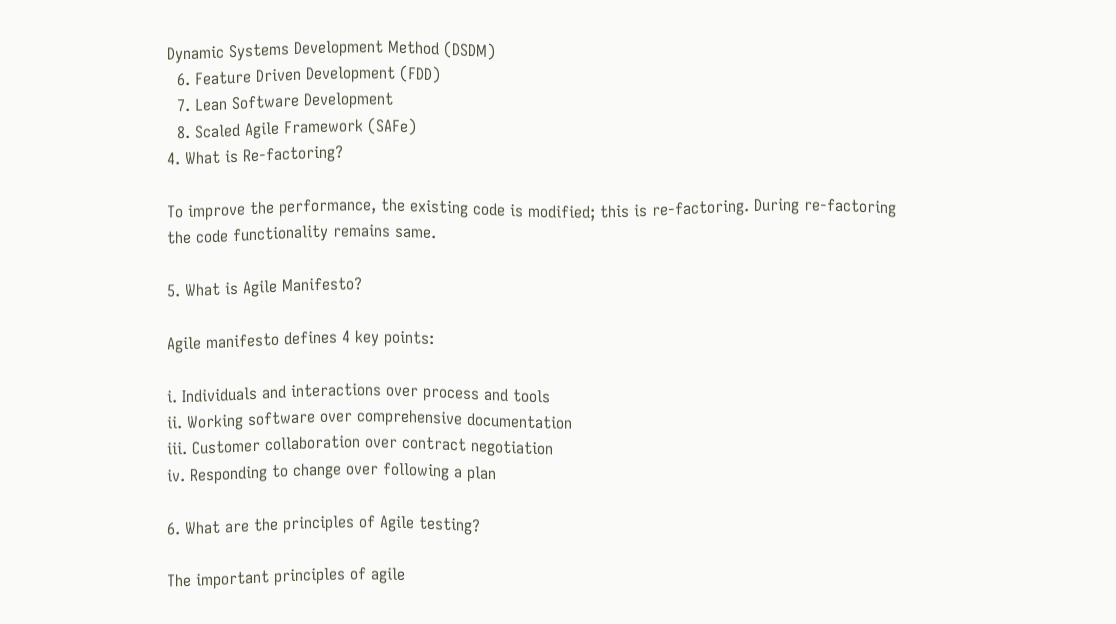Dynamic Systems Development Method (DSDM)
  6. Feature Driven Development (FDD)
  7. Lean Software Development
  8. Scaled Agile Framework (SAFe)
4. What is Re-factoring?

To improve the performance, the existing code is modified; this is re-factoring. During re-factoring the code functionality remains same.

5. What is Agile Manifesto?

Agile manifesto defines 4 key points:

i. Individuals and interactions over process and tools
ii. Working software over comprehensive documentation
iii. Customer collaboration over contract negotiation
iv. Responding to change over following a plan

6. What are the principles of Agile testing?

The important principles of agile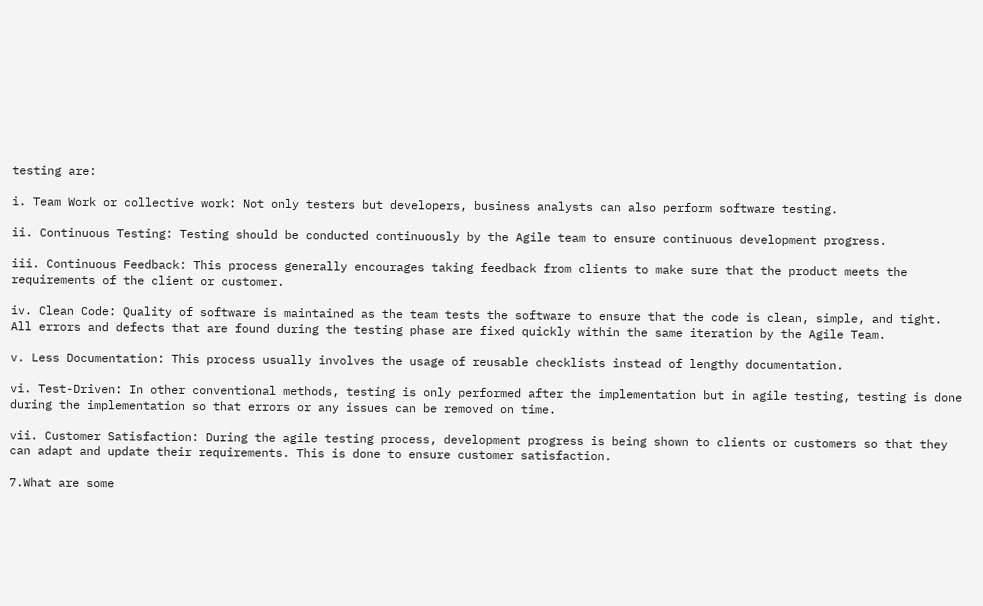testing are:

i. Team Work or collective work: Not only testers but developers, business analysts can also perform software testing.

ii. Continuous Testing: Testing should be conducted continuously by the Agile team to ensure continuous development progress.

iii. Continuous Feedback: This process generally encourages taking feedback from clients to make sure that the product meets the requirements of the client or customer.

iv. Clean Code: Quality of software is maintained as the team tests the software to ensure that the code is clean, simple, and tight. All errors and defects that are found during the testing phase are fixed quickly within the same iteration by the Agile Team.

v. Less Documentation: This process usually involves the usage of reusable checklists instead of lengthy documentation.

vi. Test-Driven: In other conventional methods, testing is only performed after the implementation but in agile testing, testing is done during the implementation so that errors or any issues can be removed on time.

vii. Customer Satisfaction: During the agile testing process, development progress is being shown to clients or customers so that they can adapt and update their requirements. This is done to ensure customer satisfaction.

7.What are some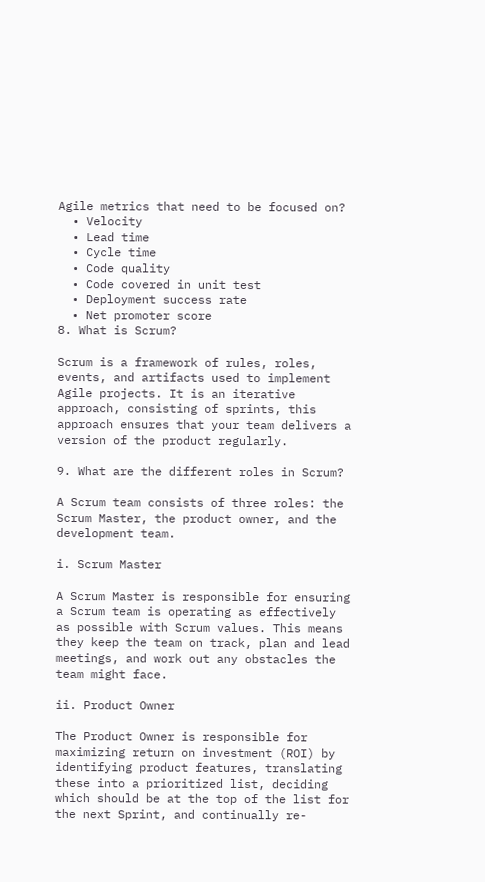Agile metrics that need to be focused on?
  • Velocity
  • Lead time
  • Cycle time
  • Code quality
  • Code covered in unit test
  • Deployment success rate
  • Net promoter score
8. What is Scrum?

Scrum is a framework of rules, roles, events, and artifacts used to implement Agile projects. It is an iterative approach, consisting of sprints, this approach ensures that your team delivers a version of the product regularly.

9. What are the different roles in Scrum?

A Scrum team consists of three roles: the Scrum Master, the product owner, and the development team.

i. Scrum Master

A Scrum Master is responsible for ensuring a Scrum team is operating as effectively as possible with Scrum values. This means they keep the team on track, plan and lead meetings, and work out any obstacles the team might face.

ii. Product Owner

The Product Owner is responsible for maximizing return on investment (ROI) by identifying product features, translating these into a prioritized list, deciding which should be at the top of the list for the next Sprint, and continually re-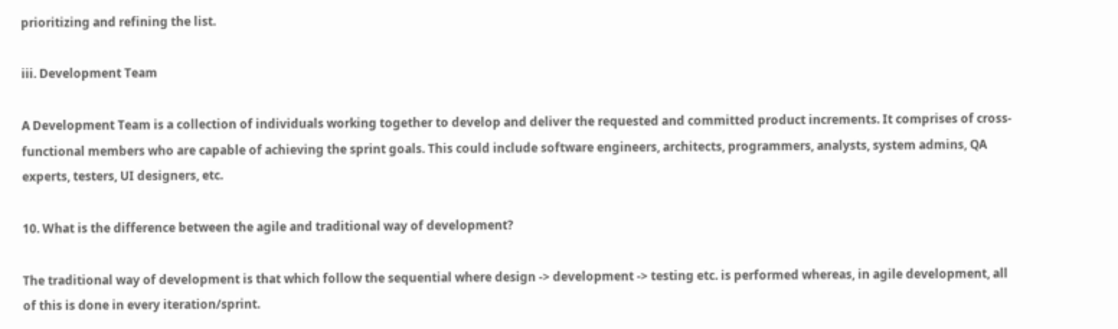prioritizing and refining the list.

iii. Development Team

A Development Team is a collection of individuals working together to develop and deliver the requested and committed product increments. It comprises of cross-functional members who are capable of achieving the sprint goals. This could include software engineers, architects, programmers, analysts, system admins, QA experts, testers, UI designers, etc.

10. What is the difference between the agile and traditional way of development?

The traditional way of development is that which follow the sequential where design -> development -> testing etc. is performed whereas, in agile development, all of this is done in every iteration/sprint.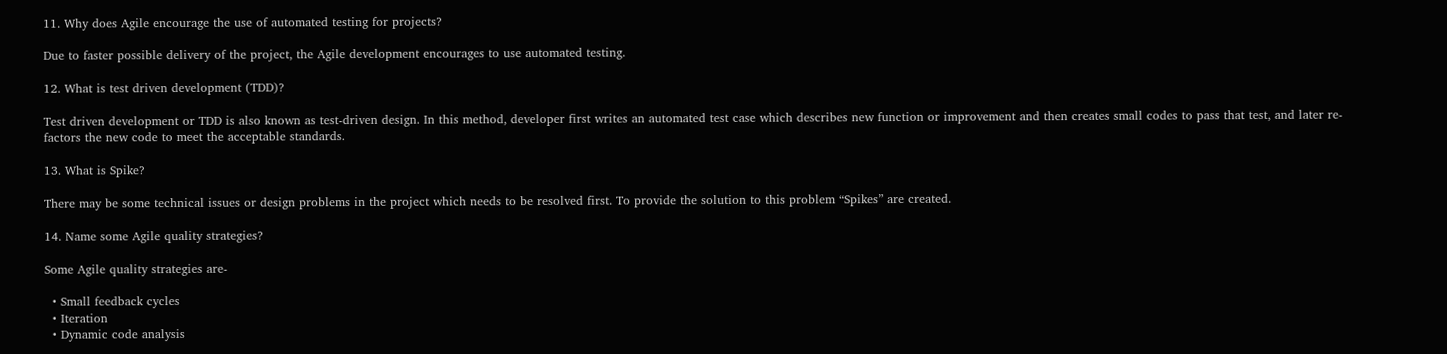11. Why does Agile encourage the use of automated testing for projects?

Due to faster possible delivery of the project, the Agile development encourages to use automated testing.

12. What is test driven development (TDD)?

Test driven development or TDD is also known as test-driven design. In this method, developer first writes an automated test case which describes new function or improvement and then creates small codes to pass that test, and later re-factors the new code to meet the acceptable standards.

13. What is Spike?

There may be some technical issues or design problems in the project which needs to be resolved first. To provide the solution to this problem “Spikes” are created.

14. Name some Agile quality strategies?

Some Agile quality strategies are-

  • Small feedback cycles
  • Iteration
  • Dynamic code analysis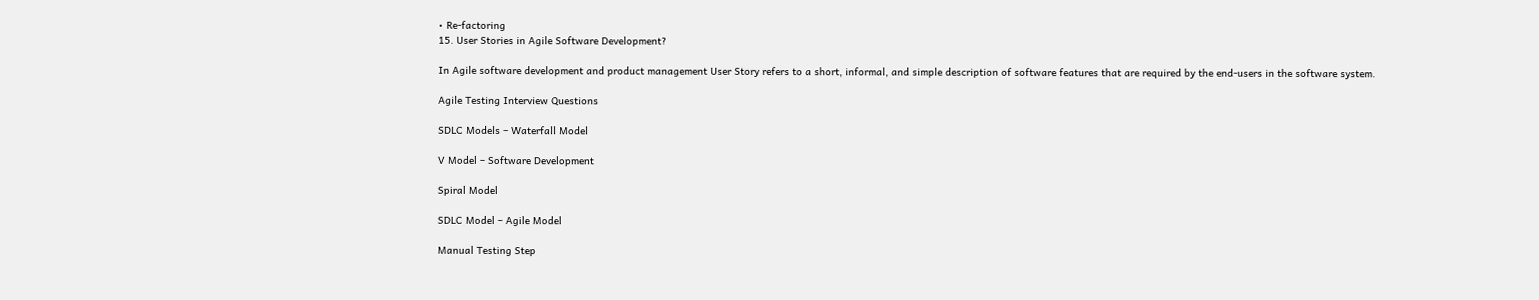• Re-factoring
15. User Stories in Agile Software Development?

In Agile software development and product management User Story refers to a short, informal, and simple description of software features that are required by the end-users in the software system.

Agile Testing Interview Questions

SDLC Models – Waterfall Model

V Model – Software Development

Spiral Model

SDLC Model – Agile Model

Manual Testing Step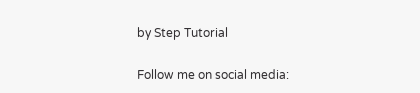by Step Tutorial

Follow me on social media: